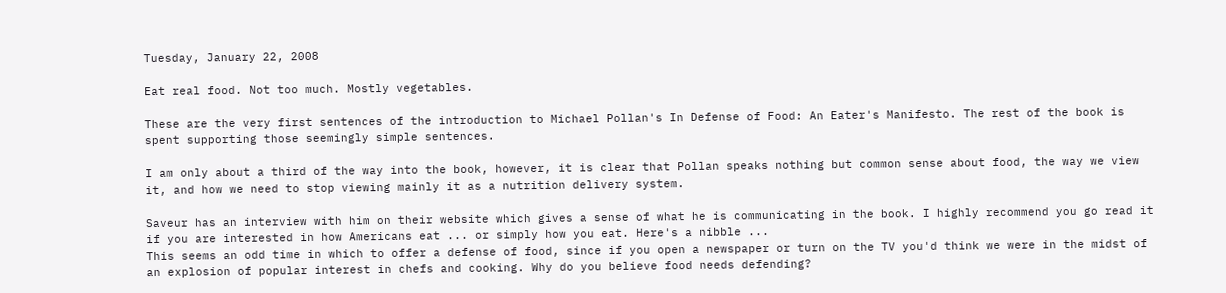Tuesday, January 22, 2008

Eat real food. Not too much. Mostly vegetables.

These are the very first sentences of the introduction to Michael Pollan's In Defense of Food: An Eater's Manifesto. The rest of the book is spent supporting those seemingly simple sentences.

I am only about a third of the way into the book, however, it is clear that Pollan speaks nothing but common sense about food, the way we view it, and how we need to stop viewing mainly it as a nutrition delivery system.

Saveur has an interview with him on their website which gives a sense of what he is communicating in the book. I highly recommend you go read it if you are interested in how Americans eat ... or simply how you eat. Here's a nibble ...
This seems an odd time in which to offer a defense of food, since if you open a newspaper or turn on the TV you'd think we were in the midst of an explosion of popular interest in chefs and cooking. Why do you believe food needs defending?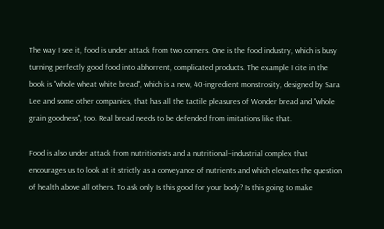The way I see it, food is under attack from two corners. One is the food industry, which is busy turning perfectly good food into abhorrent, complicated products. The example I cite in the book is "whole wheat white bread", which is a new, 40-ingredient monstrosity, designed by Sara Lee and some other companies, that has all the tactile pleasures of Wonder bread and "whole grain goodness", too. Real bread needs to be defended from imitations like that.

Food is also under attack from nutritionists and a nutritional–industrial complex that encourages us to look at it strictly as a conveyance of nutrients and which elevates the question of health above all others. To ask only Is this good for your body? Is this going to make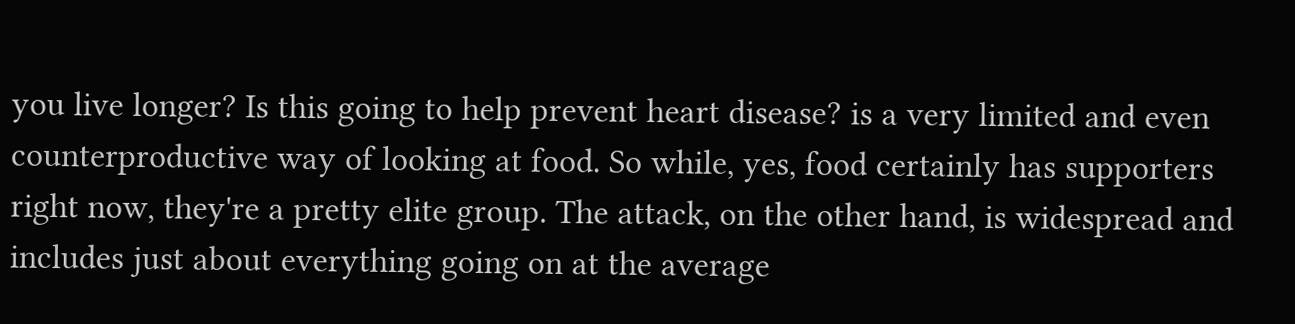you live longer? Is this going to help prevent heart disease? is a very limited and even counterproductive way of looking at food. So while, yes, food certainly has supporters right now, they're a pretty elite group. The attack, on the other hand, is widespread and includes just about everything going on at the average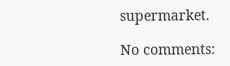supermarket.

No comments: